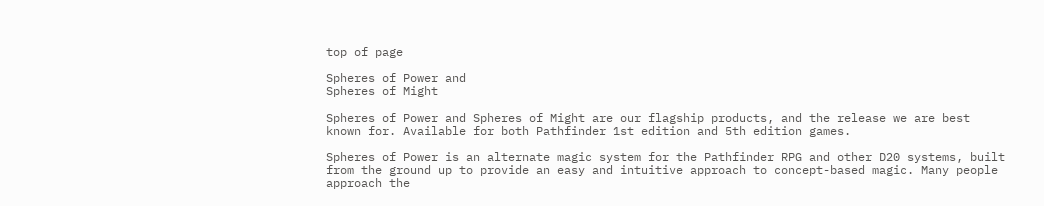top of page

Spheres of Power and
Spheres of Might

Spheres of Power and Spheres of Might are our flagship products, and the release we are best known for. Available for both Pathfinder 1st edition and 5th edition games.

Spheres of Power is an alternate magic system for the Pathfinder RPG and other D20 systems, built from the ground up to provide an easy and intuitive approach to concept-based magic. Many people approach the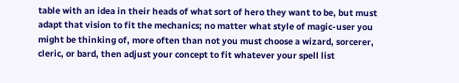table with an idea in their heads of what sort of hero they want to be, but must adapt that vision to fit the mechanics; no matter what style of magic-user you might be thinking of, more often than not you must choose a wizard, sorcerer, cleric, or bard, then adjust your concept to fit whatever your spell list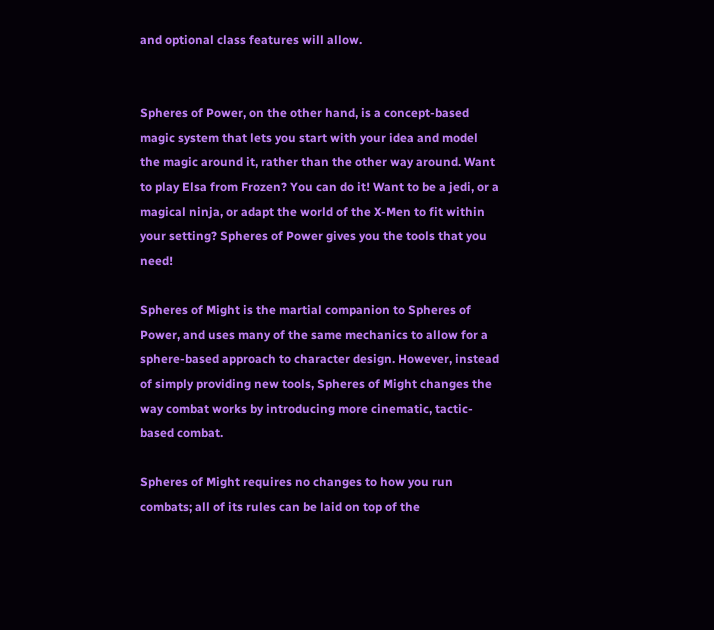and optional class features will allow.


Spheres of Power, on the other hand, is a concept-based magic system that lets you start with your idea and model the magic around it, rather than the other way around. Want to play Elsa from Frozen? You can do it! Want to be a jedi, or a magical ninja, or adapt the world of the X-Men to fit within your setting? Spheres of Power gives you the tools that you need!

Spheres of Might is the martial companion to Spheres of Power, and uses many of the same mechanics to allow for a sphere-based approach to character design. However, instead of simply providing new tools, Spheres of Might changes the way combat works by introducing more cinematic, tactic-based combat.

Spheres of Might requires no changes to how you run combats; all of its rules can be laid on top of the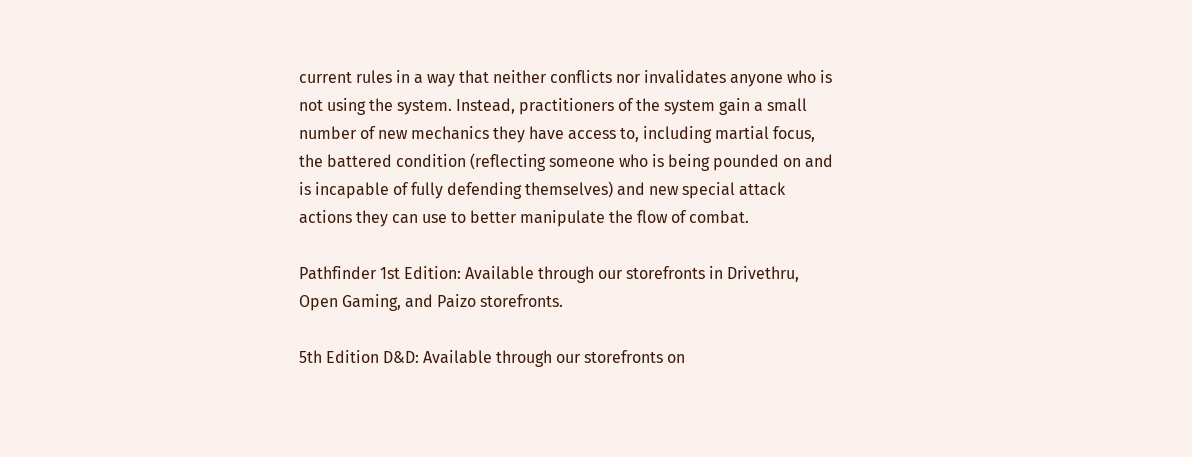current rules in a way that neither conflicts nor invalidates anyone who is not using the system. Instead, practitioners of the system gain a small number of new mechanics they have access to, including martial focus, the battered condition (reflecting someone who is being pounded on and is incapable of fully defending themselves) and new special attack actions they can use to better manipulate the flow of combat.

Pathfinder 1st Edition: Available through our storefronts in Drivethru, Open Gaming, and Paizo storefronts.

5th Edition D&D: Available through our storefronts on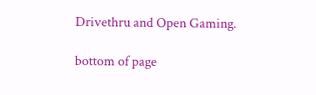Drivethru and Open Gaming.

bottom of page